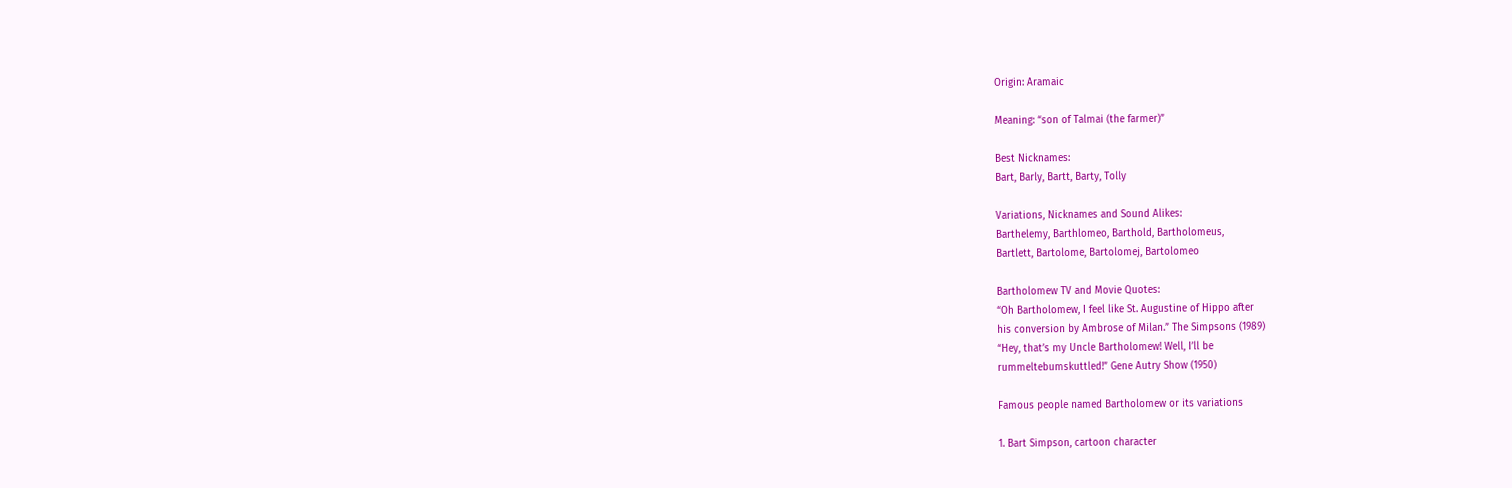Origin: Aramaic

Meaning: “son of Talmai (the farmer)”

Best Nicknames:
Bart, Barly, Bartt, Barty, Tolly

Variations, Nicknames and Sound Alikes:
Barthelemy, Barthlomeo, Barthold, Bartholomeus,
Bartlett, Bartolome, Bartolomej, Bartolomeo

Bartholomew TV and Movie Quotes:
“Oh Bartholomew, I feel like St. Augustine of Hippo after
his conversion by Ambrose of Milan.” The Simpsons (1989)
“Hey, that’s my Uncle Bartholomew! Well, I’ll be
rummeltebumskuttled!” Gene Autry Show (1950)

Famous people named Bartholomew or its variations

1. Bart Simpson, cartoon character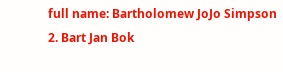full name: Bartholomew JoJo Simpson
2. Bart Jan Bok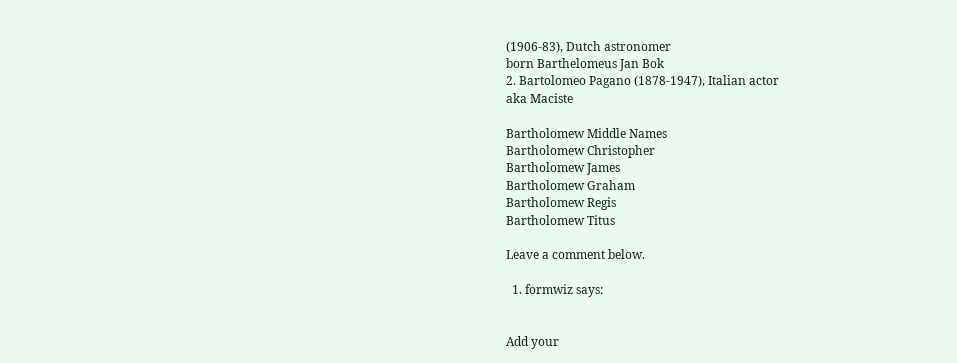(1906-83), Dutch astronomer
born Barthelomeus Jan Bok
2. Bartolomeo Pagano (1878-1947), Italian actor
aka Maciste

Bartholomew Middle Names
Bartholomew Christopher
Bartholomew James
Bartholomew Graham
Bartholomew Regis
Bartholomew Titus

Leave a comment below.

  1. formwiz says:


Add your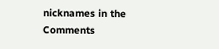nicknames in the Comments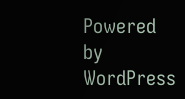Powered by WordPress